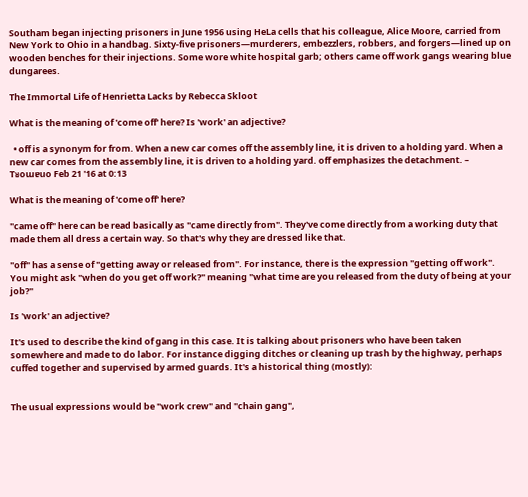Southam began injecting prisoners in June 1956 using HeLa cells that his colleague, Alice Moore, carried from New York to Ohio in a handbag. Sixty-five prisoners—murderers, embezzlers, robbers, and forgers—lined up on wooden benches for their injections. Some wore white hospital garb; others came off work gangs wearing blue dungarees.

The Immortal Life of Henrietta Lacks by Rebecca Skloot

What is the meaning of 'come off' here? Is 'work' an adjective?

  • off is a synonym for from. When a new car comes off the assembly line, it is driven to a holding yard. When a new car comes from the assembly line, it is driven to a holding yard. off emphasizes the detachment. – Tᴚoɯɐuo Feb 21 '16 at 0:13

What is the meaning of 'come off' here?

"came off" here can be read basically as "came directly from". They've come directly from a working duty that made them all dress a certain way. So that's why they are dressed like that.

"off" has a sense of "getting away or released from". For instance, there is the expression "getting off work". You might ask "when do you get off work?" meaning "what time are you released from the duty of being at your job?"

Is 'work' an adjective?

It's used to describe the kind of gang in this case. It is talking about prisoners who have been taken somewhere and made to do labor. For instance digging ditches or cleaning up trash by the highway, perhaps cuffed together and supervised by armed guards. It's a historical thing (mostly):


The usual expressions would be "work crew" and "chain gang",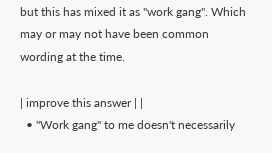but this has mixed it as "work gang". Which may or may not have been common wording at the time.

| improve this answer | |
  • "Work gang" to me doesn't necessarily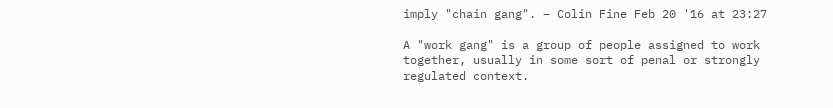imply "chain gang". – Colin Fine Feb 20 '16 at 23:27

A "work gang" is a group of people assigned to work together, usually in some sort of penal or strongly regulated context.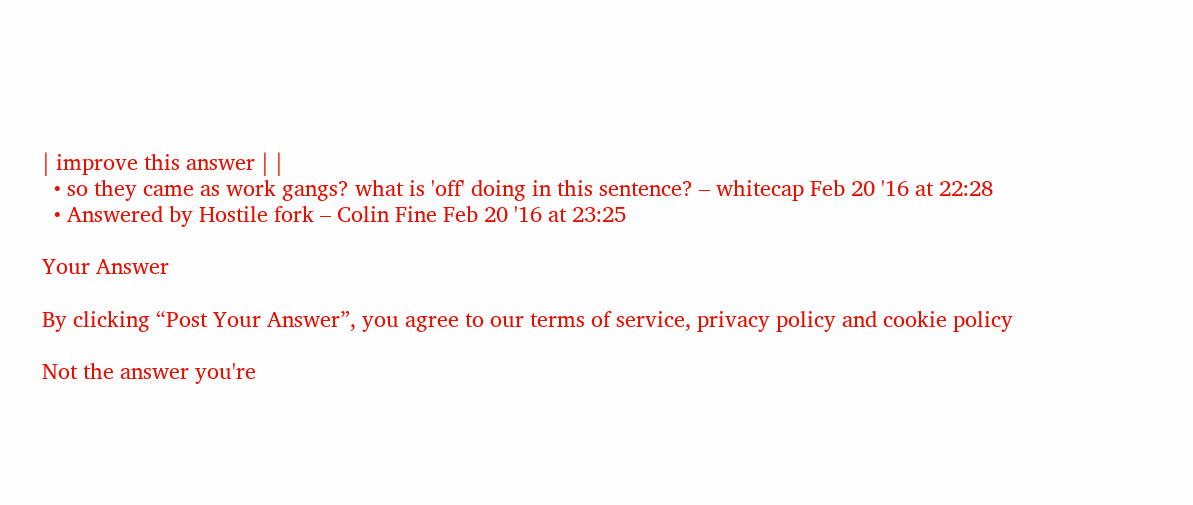| improve this answer | |
  • so they came as work gangs? what is 'off' doing in this sentence? – whitecap Feb 20 '16 at 22:28
  • Answered by Hostile fork – Colin Fine Feb 20 '16 at 23:25

Your Answer

By clicking “Post Your Answer”, you agree to our terms of service, privacy policy and cookie policy

Not the answer you're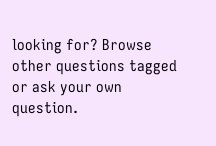looking for? Browse other questions tagged or ask your own question.